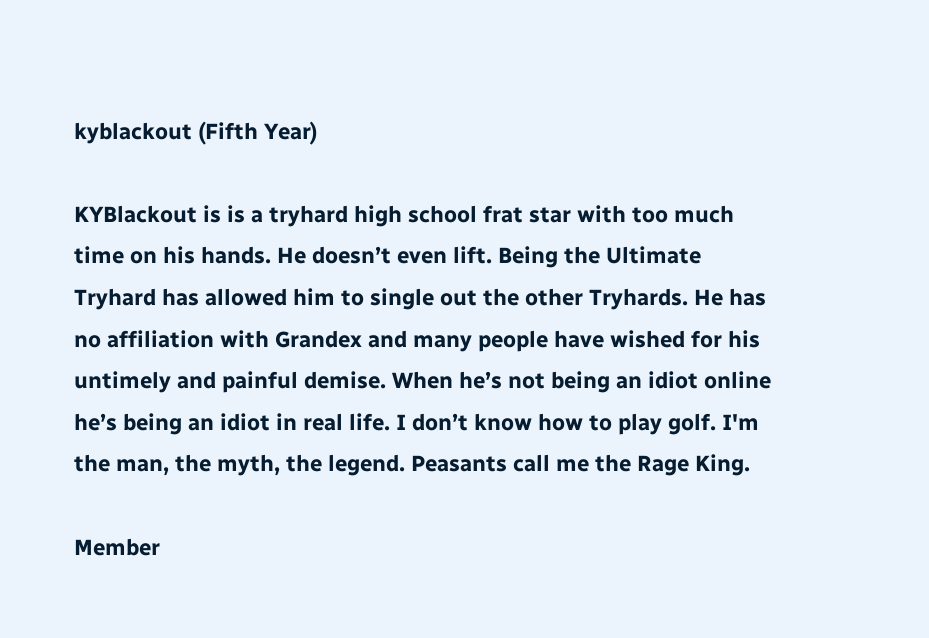kyblackout (Fifth Year)

KYBlackout is is a tryhard high school frat star with too much time on his hands. He doesn’t even lift. Being the Ultimate Tryhard has allowed him to single out the other Tryhards. He has no affiliation with Grandex and many people have wished for his untimely and painful demise. When he’s not being an idiot online he’s being an idiot in real life. I don’t know how to play golf. I'm the man, the myth, the legend. Peasants call me the Rage King.

Member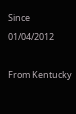Since 01/04/2012

From Kentucky